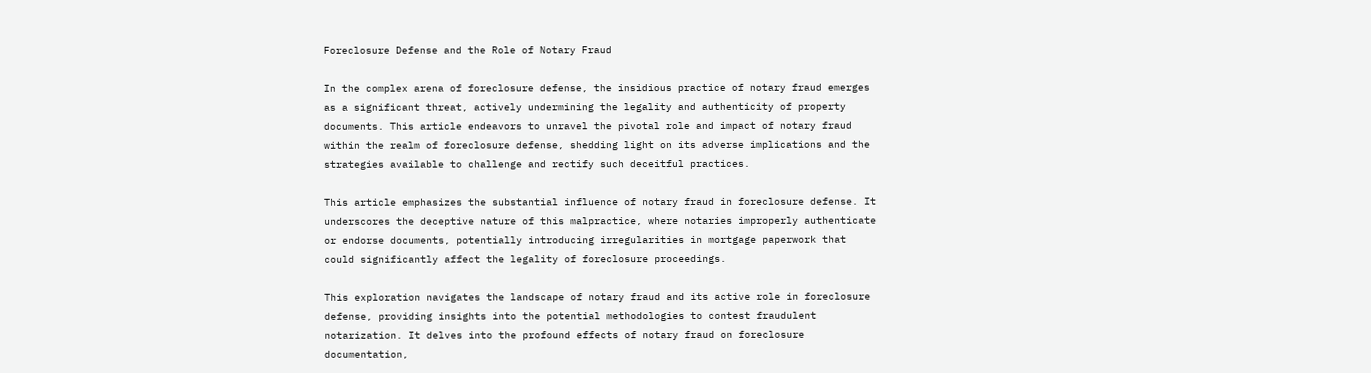Foreclosure Defense and the Role of Notary Fraud

In the complex arena of foreclosure defense, the insidious practice of notary fraud emerges as a significant threat, actively undermining the legality and authenticity of property documents. This article endeavors to unravel the pivotal role and impact of notary fraud within the realm of foreclosure defense, shedding light on its adverse implications and the strategies available to challenge and rectify such deceitful practices.

This article emphasizes the substantial influence of notary fraud in foreclosure defense. It underscores the deceptive nature of this malpractice, where notaries improperly authenticate or endorse documents, potentially introducing irregularities in mortgage paperwork that could significantly affect the legality of foreclosure proceedings.

This exploration navigates the landscape of notary fraud and its active role in foreclosure defense, providing insights into the potential methodologies to contest fraudulent notarization. It delves into the profound effects of notary fraud on foreclosure documentation,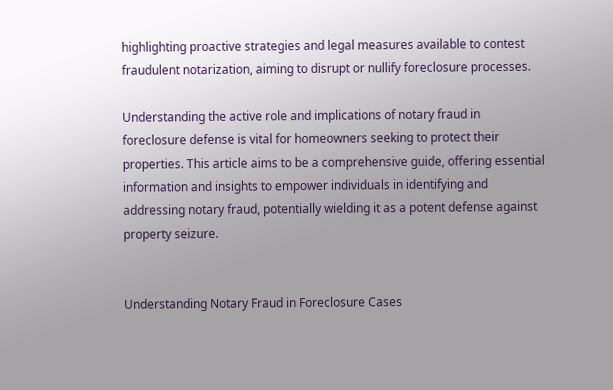highlighting proactive strategies and legal measures available to contest fraudulent notarization, aiming to disrupt or nullify foreclosure processes.

Understanding the active role and implications of notary fraud in foreclosure defense is vital for homeowners seeking to protect their properties. This article aims to be a comprehensive guide, offering essential information and insights to empower individuals in identifying and addressing notary fraud, potentially wielding it as a potent defense against property seizure.


Understanding Notary Fraud in Foreclosure Cases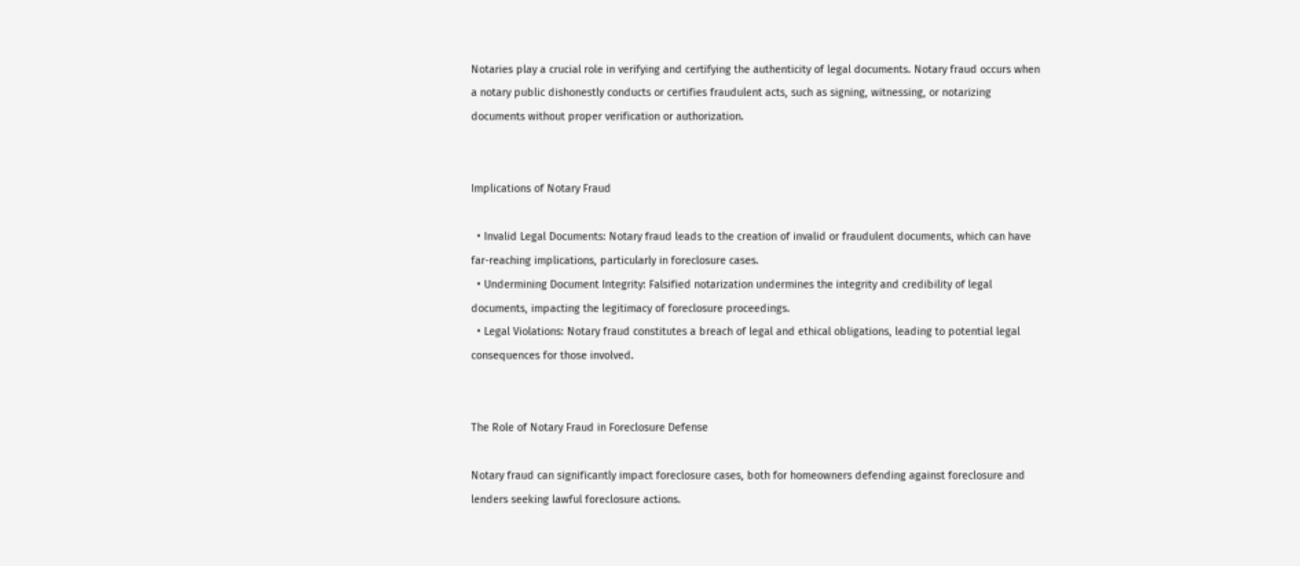Notaries play a crucial role in verifying and certifying the authenticity of legal documents. Notary fraud occurs when a notary public dishonestly conducts or certifies fraudulent acts, such as signing, witnessing, or notarizing documents without proper verification or authorization.


Implications of Notary Fraud

  • Invalid Legal Documents: Notary fraud leads to the creation of invalid or fraudulent documents, which can have far-reaching implications, particularly in foreclosure cases.
  • Undermining Document Integrity: Falsified notarization undermines the integrity and credibility of legal documents, impacting the legitimacy of foreclosure proceedings.
  • Legal Violations: Notary fraud constitutes a breach of legal and ethical obligations, leading to potential legal consequences for those involved.


The Role of Notary Fraud in Foreclosure Defense

Notary fraud can significantly impact foreclosure cases, both for homeowners defending against foreclosure and lenders seeking lawful foreclosure actions.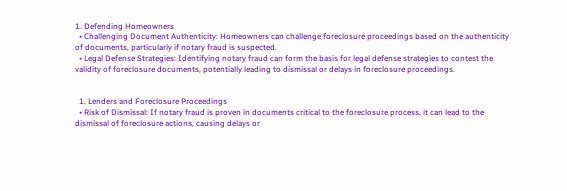1. Defending Homeowners
  • Challenging Document Authenticity: Homeowners can challenge foreclosure proceedings based on the authenticity of documents, particularly if notary fraud is suspected.
  • Legal Defense Strategies: Identifying notary fraud can form the basis for legal defense strategies to contest the validity of foreclosure documents, potentially leading to dismissal or delays in foreclosure proceedings.


  1. Lenders and Foreclosure Proceedings
  • Risk of Dismissal: If notary fraud is proven in documents critical to the foreclosure process, it can lead to the dismissal of foreclosure actions, causing delays or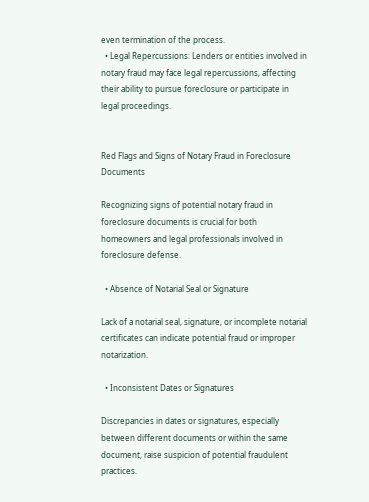even termination of the process.
  • Legal Repercussions: Lenders or entities involved in notary fraud may face legal repercussions, affecting their ability to pursue foreclosure or participate in legal proceedings.


Red Flags and Signs of Notary Fraud in Foreclosure Documents

Recognizing signs of potential notary fraud in foreclosure documents is crucial for both homeowners and legal professionals involved in foreclosure defense.

  • Absence of Notarial Seal or Signature

Lack of a notarial seal, signature, or incomplete notarial certificates can indicate potential fraud or improper notarization.

  • Inconsistent Dates or Signatures

Discrepancies in dates or signatures, especially between different documents or within the same document, raise suspicion of potential fraudulent practices.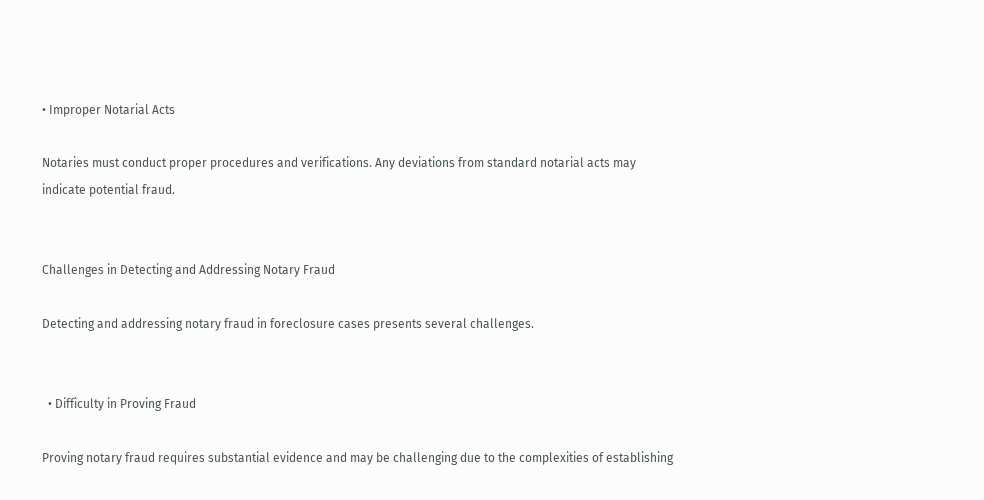• Improper Notarial Acts

Notaries must conduct proper procedures and verifications. Any deviations from standard notarial acts may indicate potential fraud.


Challenges in Detecting and Addressing Notary Fraud

Detecting and addressing notary fraud in foreclosure cases presents several challenges.


  • Difficulty in Proving Fraud

Proving notary fraud requires substantial evidence and may be challenging due to the complexities of establishing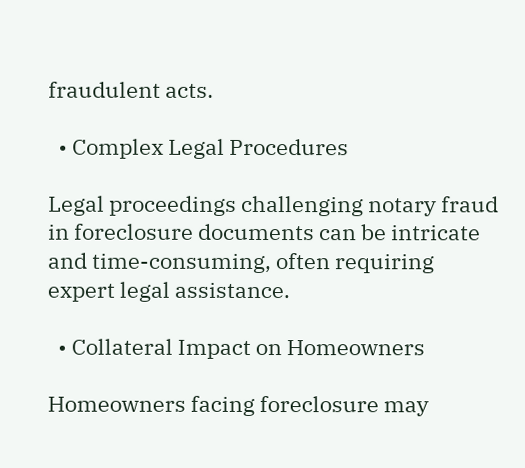fraudulent acts.

  • Complex Legal Procedures

Legal proceedings challenging notary fraud in foreclosure documents can be intricate and time-consuming, often requiring expert legal assistance.

  • Collateral Impact on Homeowners

Homeowners facing foreclosure may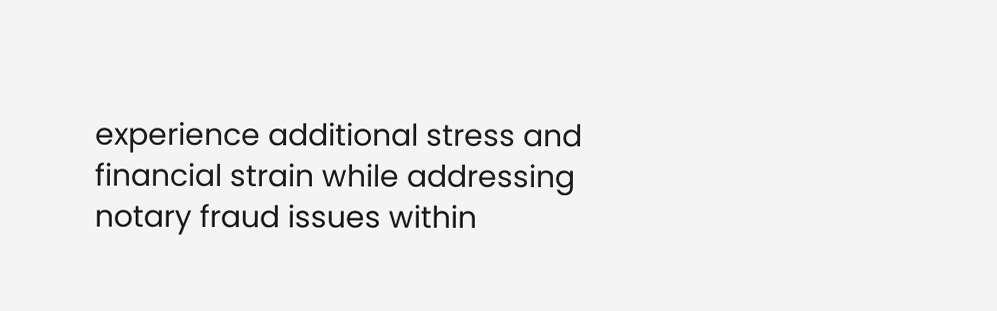experience additional stress and financial strain while addressing notary fraud issues within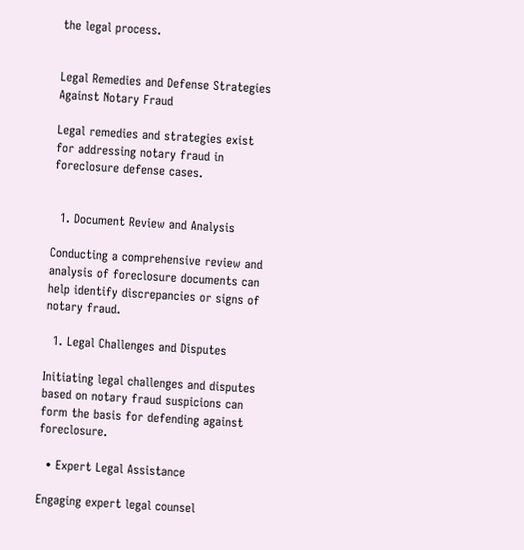the legal process.


Legal Remedies and Defense Strategies Against Notary Fraud

Legal remedies and strategies exist for addressing notary fraud in foreclosure defense cases.


  1. Document Review and Analysis

Conducting a comprehensive review and analysis of foreclosure documents can help identify discrepancies or signs of notary fraud.

  1. Legal Challenges and Disputes

Initiating legal challenges and disputes based on notary fraud suspicions can form the basis for defending against foreclosure.

  • Expert Legal Assistance

Engaging expert legal counsel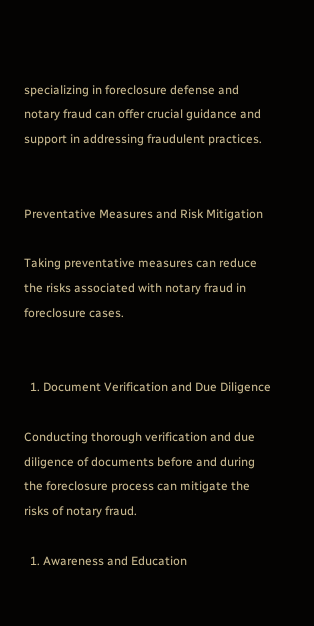specializing in foreclosure defense and notary fraud can offer crucial guidance and support in addressing fraudulent practices.


Preventative Measures and Risk Mitigation

Taking preventative measures can reduce the risks associated with notary fraud in foreclosure cases.


  1. Document Verification and Due Diligence

Conducting thorough verification and due diligence of documents before and during the foreclosure process can mitigate the risks of notary fraud.

  1. Awareness and Education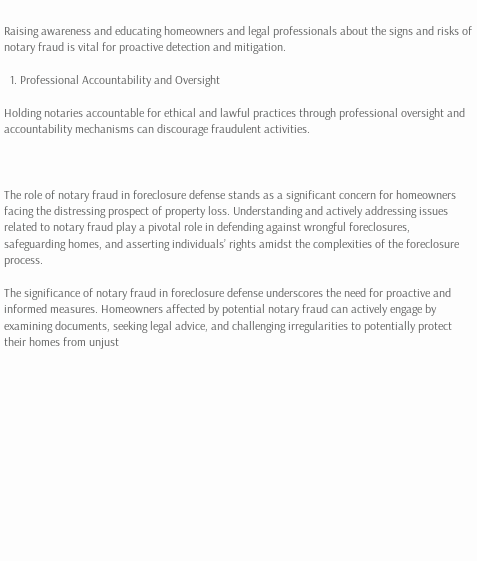Raising awareness and educating homeowners and legal professionals about the signs and risks of notary fraud is vital for proactive detection and mitigation.

  1. Professional Accountability and Oversight

Holding notaries accountable for ethical and lawful practices through professional oversight and accountability mechanisms can discourage fraudulent activities.



The role of notary fraud in foreclosure defense stands as a significant concern for homeowners facing the distressing prospect of property loss. Understanding and actively addressing issues related to notary fraud play a pivotal role in defending against wrongful foreclosures, safeguarding homes, and asserting individuals’ rights amidst the complexities of the foreclosure process.

The significance of notary fraud in foreclosure defense underscores the need for proactive and informed measures. Homeowners affected by potential notary fraud can actively engage by examining documents, seeking legal advice, and challenging irregularities to potentially protect their homes from unjust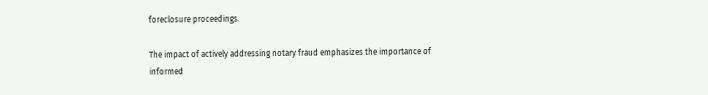foreclosure proceedings.

The impact of actively addressing notary fraud emphasizes the importance of informed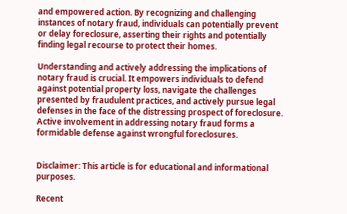and empowered action. By recognizing and challenging instances of notary fraud, individuals can potentially prevent or delay foreclosure, asserting their rights and potentially finding legal recourse to protect their homes.

Understanding and actively addressing the implications of notary fraud is crucial. It empowers individuals to defend against potential property loss, navigate the challenges presented by fraudulent practices, and actively pursue legal defenses in the face of the distressing prospect of foreclosure. Active involvement in addressing notary fraud forms a formidable defense against wrongful foreclosures.


Disclaimer: This article is for educational and informational purposes.

Recent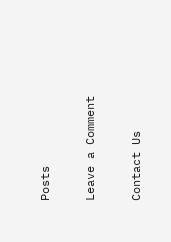Posts

Leave a Comment

Contact Us